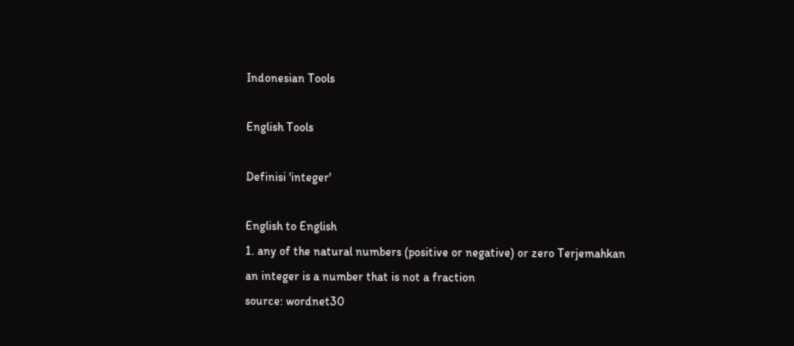Indonesian Tools

English Tools

Definisi 'integer'

English to English
1. any of the natural numbers (positive or negative) or zero Terjemahkan
an integer is a number that is not a fraction
source: wordnet30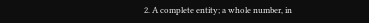2. A complete entity; a whole number, in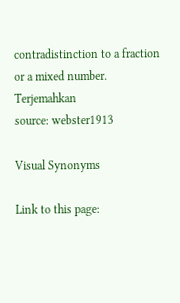contradistinction to a fraction or a mixed number. Terjemahkan
source: webster1913

Visual Synonyms

Link to this page: